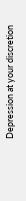Depression at your discretion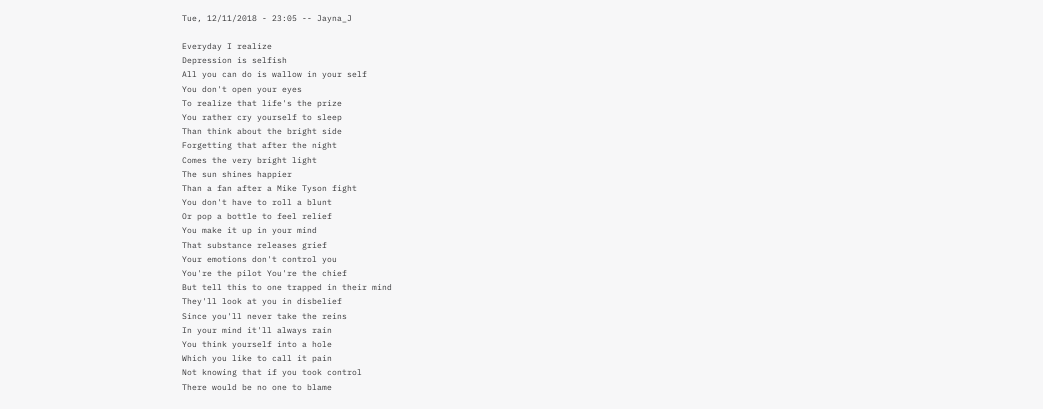Tue, 12/11/2018 - 23:05 -- Jayna_J

Everyday I realize
Depression is selfish
All you can do is wallow in your self
You don't open your eyes
To realize that life's the prize
You rather cry yourself to sleep
Than think about the bright side
Forgetting that after the night
Comes the very bright light
The sun shines happier
Than a fan after a Mike Tyson fight
You don't have to roll a blunt
Or pop a bottle to feel relief
You make it up in your mind
That substance releases grief
Your emotions don't control you
You're the pilot You're the chief
But tell this to one trapped in their mind
They'll look at you in disbelief
Since you'll never take the reins
In your mind it'll always rain
You think yourself into a hole
Which you like to call it pain
Not knowing that if you took control
There would be no one to blame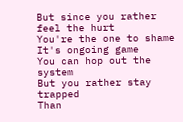But since you rather feel the hurt
You're the one to shame
It's ongoing game
You can hop out the system
But you rather stay trapped
Than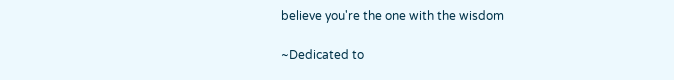believe you're the one with the wisdom

~Dedicated to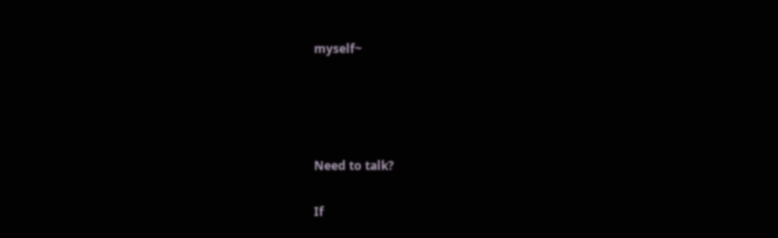myself~




Need to talk?

If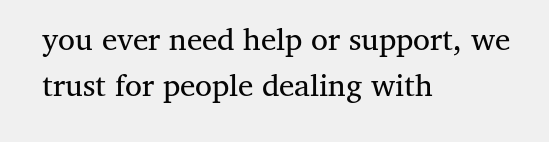you ever need help or support, we trust for people dealing with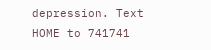depression. Text HOME to 741741